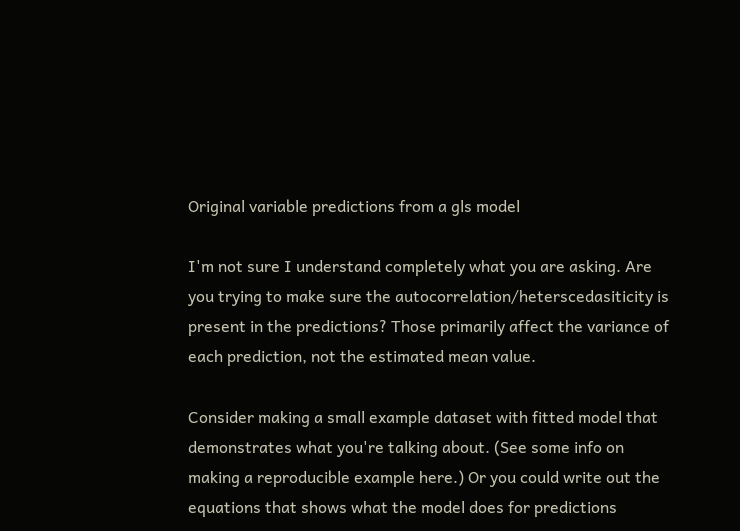Original variable predictions from a gls model

I'm not sure I understand completely what you are asking. Are you trying to make sure the autocorrelation/heterscedasiticity is present in the predictions? Those primarily affect the variance of each prediction, not the estimated mean value.

Consider making a small example dataset with fitted model that demonstrates what you're talking about. (See some info on making a reproducible example here.) Or you could write out the equations that shows what the model does for predictions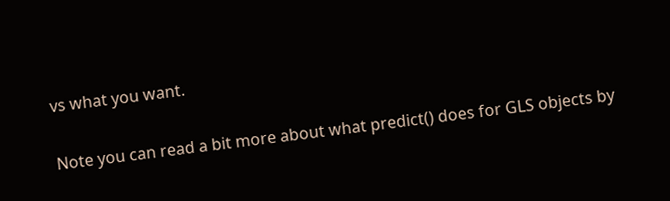vs what you want.

Note you can read a bit more about what predict() does for GLS objects by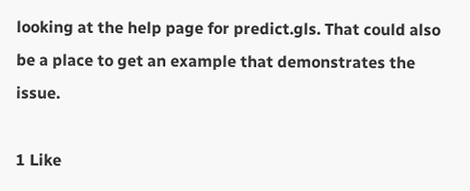looking at the help page for predict.gls. That could also be a place to get an example that demonstrates the issue.

1 Like